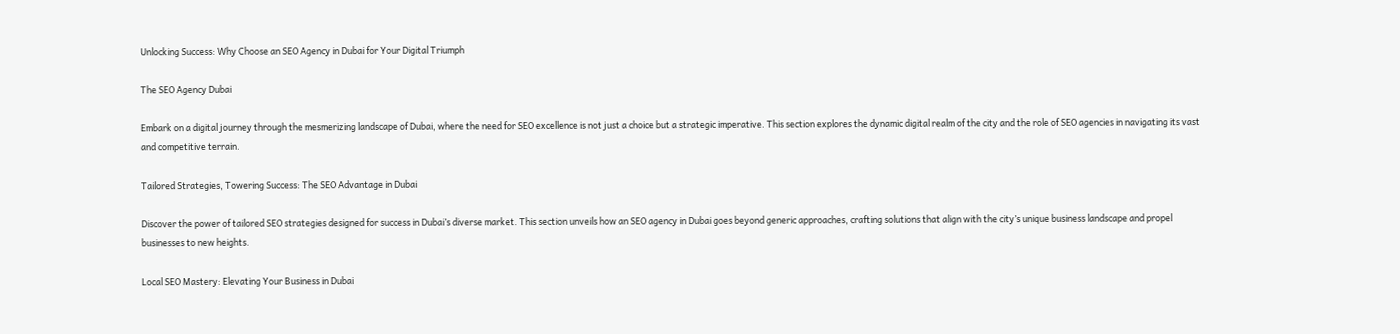Unlocking Success: Why Choose an SEO Agency in Dubai for Your Digital Triumph

The SEO Agency Dubai

Embark on a digital journey through the mesmerizing landscape of Dubai, where the need for SEO excellence is not just a choice but a strategic imperative. This section explores the dynamic digital realm of the city and the role of SEO agencies in navigating its vast and competitive terrain.

Tailored Strategies, Towering Success: The SEO Advantage in Dubai

Discover the power of tailored SEO strategies designed for success in Dubai’s diverse market. This section unveils how an SEO agency in Dubai goes beyond generic approaches, crafting solutions that align with the city’s unique business landscape and propel businesses to new heights.

Local SEO Mastery: Elevating Your Business in Dubai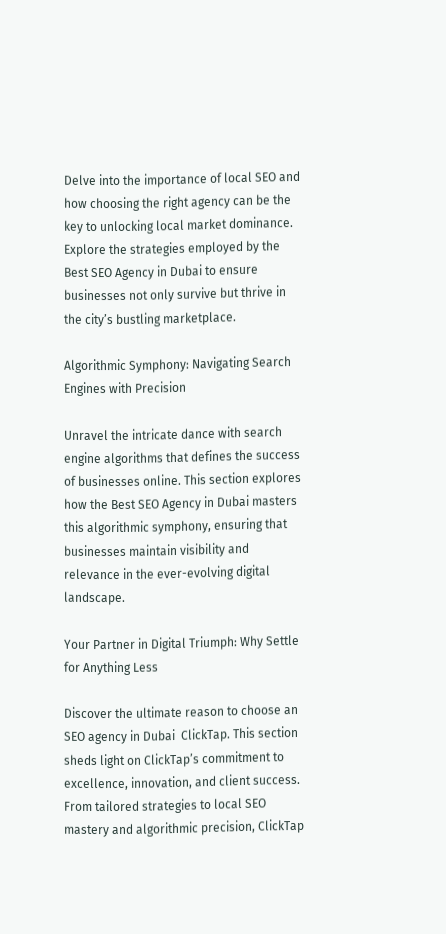Delve into the importance of local SEO and how choosing the right agency can be the key to unlocking local market dominance. Explore the strategies employed by the Best SEO Agency in Dubai to ensure businesses not only survive but thrive in the city’s bustling marketplace.

Algorithmic Symphony: Navigating Search Engines with Precision

Unravel the intricate dance with search engine algorithms that defines the success of businesses online. This section explores how the Best SEO Agency in Dubai masters this algorithmic symphony, ensuring that businesses maintain visibility and relevance in the ever-evolving digital landscape.

Your Partner in Digital Triumph: Why Settle for Anything Less

Discover the ultimate reason to choose an SEO agency in Dubai  ClickTap. This section sheds light on ClickTap’s commitment to excellence, innovation, and client success. From tailored strategies to local SEO mastery and algorithmic precision, ClickTap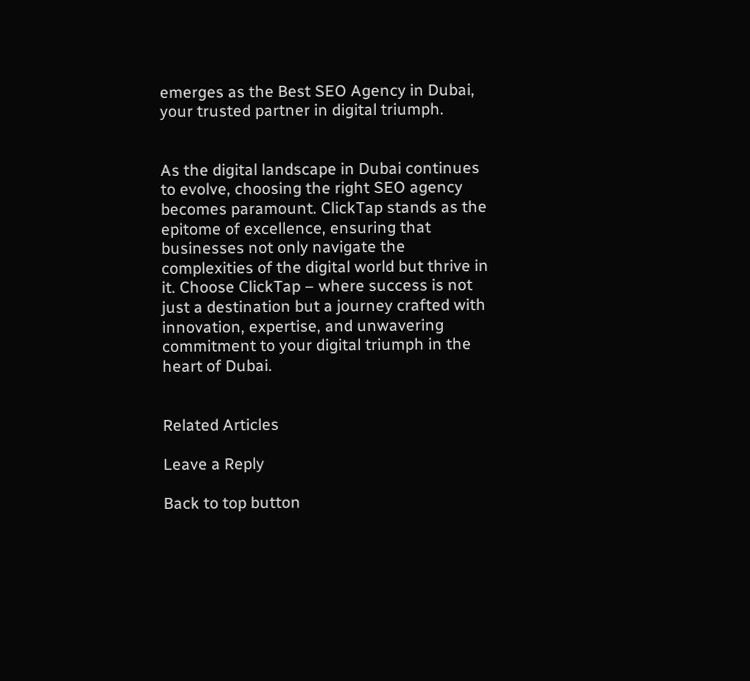emerges as the Best SEO Agency in Dubai, your trusted partner in digital triumph.


As the digital landscape in Dubai continues to evolve, choosing the right SEO agency becomes paramount. ClickTap stands as the epitome of excellence, ensuring that businesses not only navigate the complexities of the digital world but thrive in it. Choose ClickTap – where success is not just a destination but a journey crafted with innovation, expertise, and unwavering commitment to your digital triumph in the heart of Dubai.


Related Articles

Leave a Reply

Back to top button